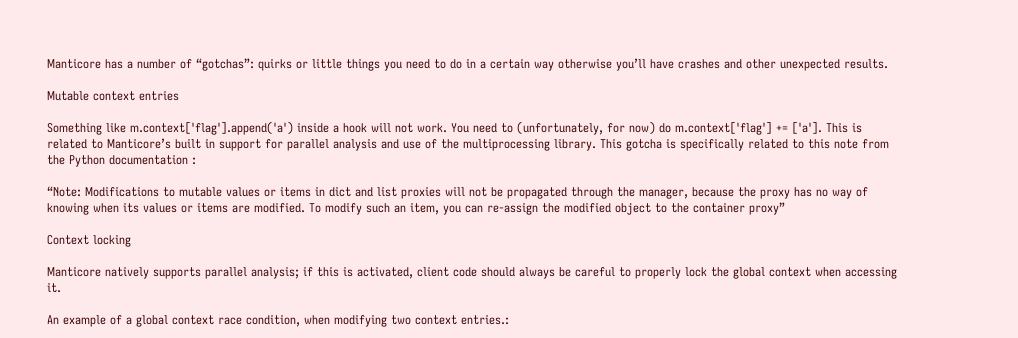Manticore has a number of “gotchas”: quirks or little things you need to do in a certain way otherwise you’ll have crashes and other unexpected results.

Mutable context entries

Something like m.context['flag'].append('a') inside a hook will not work. You need to (unfortunately, for now) do m.context['flag'] += ['a']. This is related to Manticore’s built in support for parallel analysis and use of the multiprocessing library. This gotcha is specifically related to this note from the Python documentation :

“Note: Modifications to mutable values or items in dict and list proxies will not be propagated through the manager, because the proxy has no way of knowing when its values or items are modified. To modify such an item, you can re-assign the modified object to the container proxy”

Context locking

Manticore natively supports parallel analysis; if this is activated, client code should always be careful to properly lock the global context when accessing it.

An example of a global context race condition, when modifying two context entries.: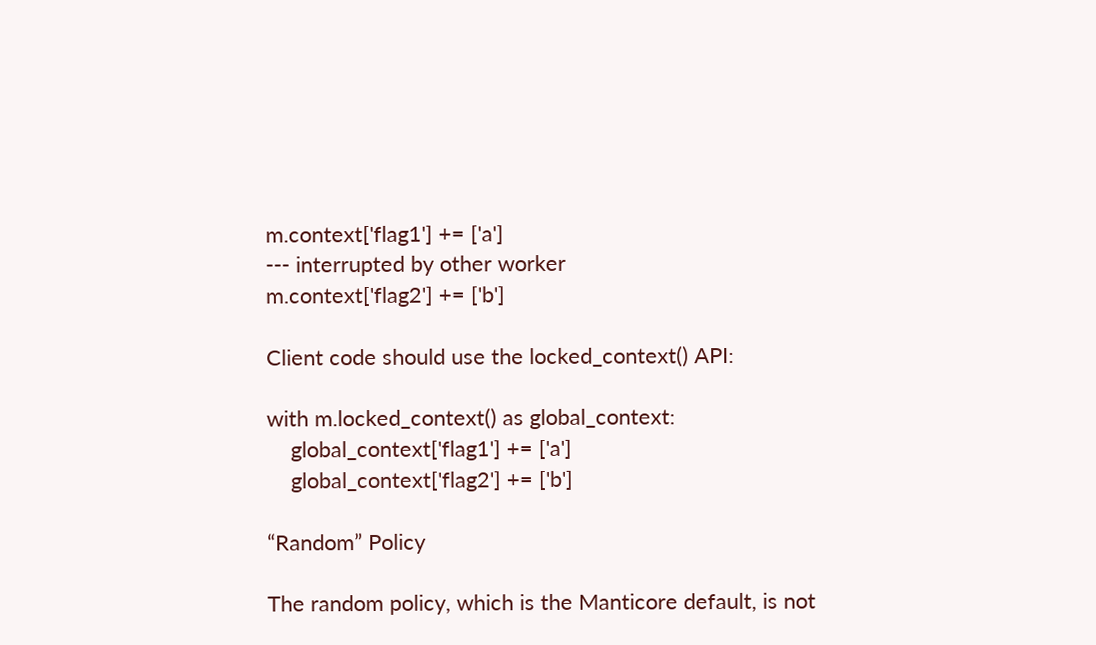m.context['flag1'] += ['a']
--- interrupted by other worker
m.context['flag2'] += ['b']

Client code should use the locked_context() API:

with m.locked_context() as global_context:
    global_context['flag1'] += ['a']
    global_context['flag2'] += ['b']

“Random” Policy

The random policy, which is the Manticore default, is not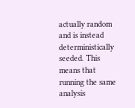actually random and is instead deterministically seeded. This means that running the same analysis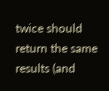twice should return the same results (and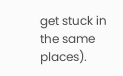get stuck in the same places).